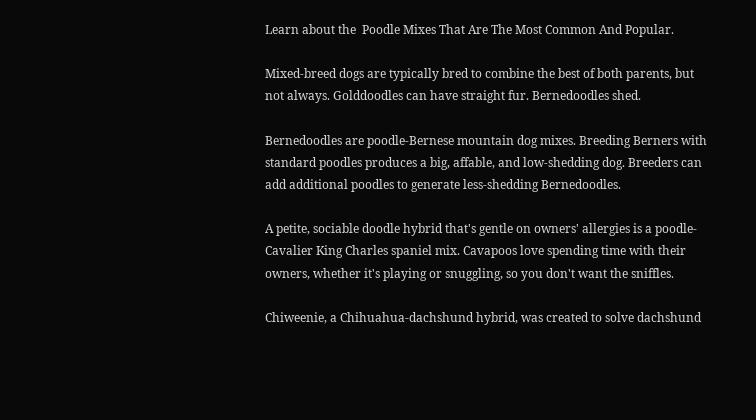Learn about the  Poodle Mixes That Are The Most Common And Popular.

Mixed-breed dogs are typically bred to combine the best of both parents, but not always. Golddoodles can have straight fur. Bernedoodles shed.

Bernedoodles are poodle-Bernese mountain dog mixes. Breeding Berners with standard poodles produces a big, affable, and low-shedding dog. Breeders can add additional poodles to generate less-shedding Bernedoodles.

A petite, sociable doodle hybrid that's gentle on owners' allergies is a poodle-Cavalier King Charles spaniel mix. Cavapoos love spending time with their owners, whether it's playing or snuggling, so you don't want the sniffles.

Chiweenie, a Chihuahua-dachshund hybrid, was created to solve dachshund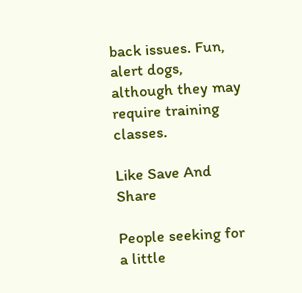back issues. Fun, alert dogs, although they may require training classes.

Like Save And Share

People seeking for a little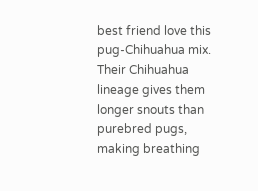best friend love this pug-Chihuahua mix. Their Chihuahua lineage gives them longer snouts than purebred pugs, making breathing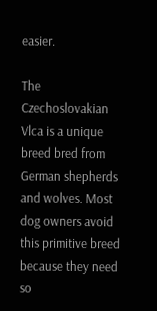easier.

The Czechoslovakian Vlca is a unique breed bred from German shepherds and wolves. Most dog owners avoid this primitive breed because they need so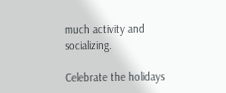much activity and socializing.

Celebrate the holidays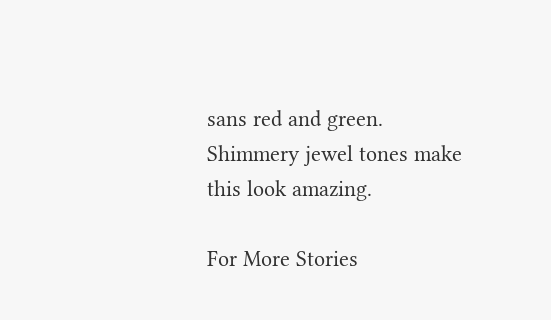sans red and green. Shimmery jewel tones make this look amazing.

For More Stories